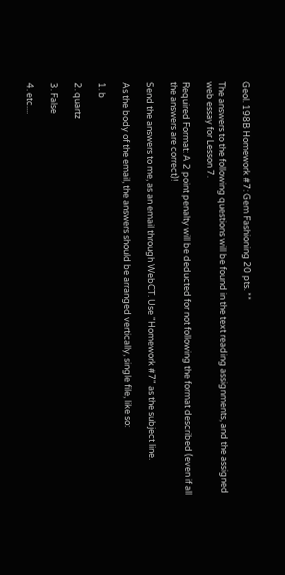Geol. 198B Homework #7: Gem Fashioning 20 pts. **

The answers to the following questions will be found in the text reading assignments, and the assigned web essay for Lesson 7.

Required Format: A 2 point penalty will be deducted for not following the format described (even if all the answers are correct)!

Send the answers to me, as an email through WebCT. Use "Homework #7" as the subject line.

As the body of the email, the answers should be arranged vertically, single file, like so:

1. b

2. quartz

3. False

4. etc....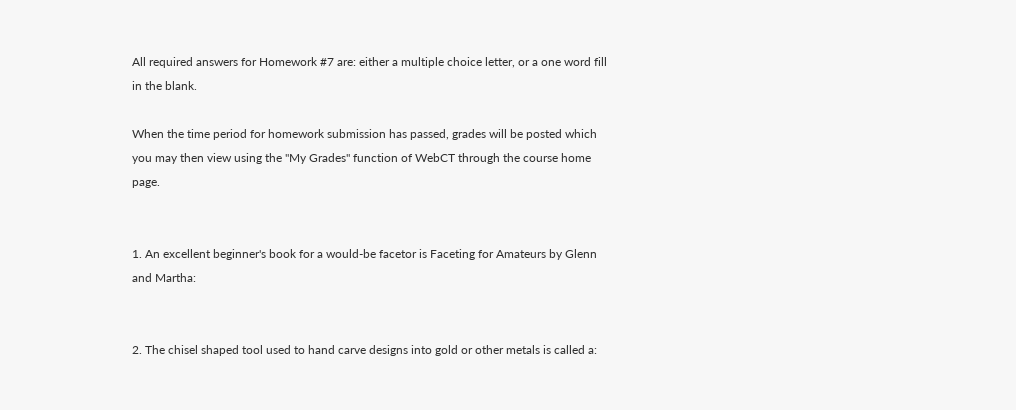All required answers for Homework #7 are: either a multiple choice letter, or a one word fill in the blank.

When the time period for homework submission has passed, grades will be posted which you may then view using the "My Grades" function of WebCT through the course home page.


1. An excellent beginner's book for a would-be facetor is Faceting for Amateurs by Glenn and Martha:


2. The chisel shaped tool used to hand carve designs into gold or other metals is called a: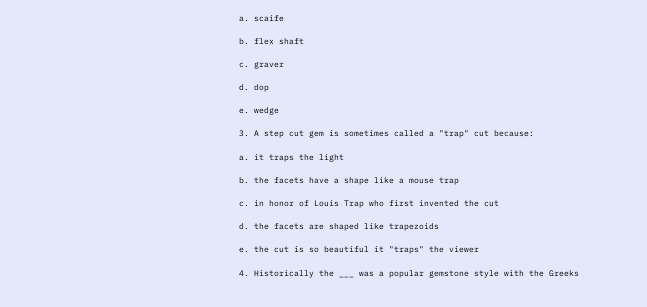a. scaife

b. flex shaft

c. graver

d. dop

e. wedge

3. A step cut gem is sometimes called a "trap" cut because:

a. it traps the light

b. the facets have a shape like a mouse trap

c. in honor of Louis Trap who first invented the cut

d. the facets are shaped like trapezoids

e. the cut is so beautiful it "traps" the viewer

4. Historically the ___ was a popular gemstone style with the Greeks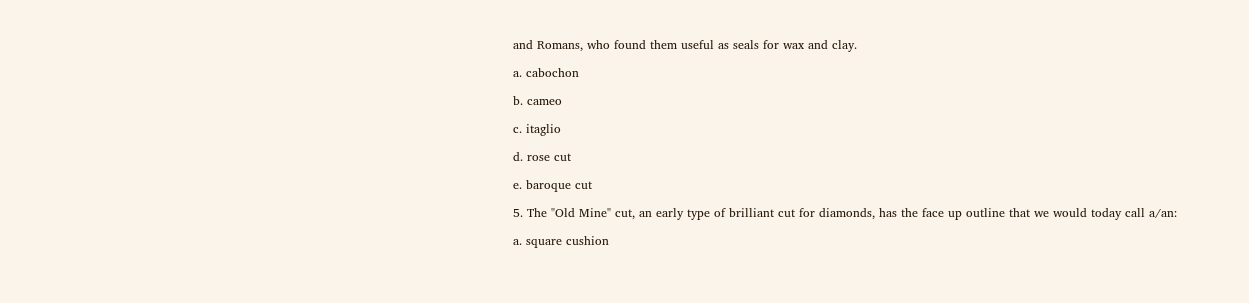and Romans, who found them useful as seals for wax and clay.

a. cabochon

b. cameo

c. itaglio

d. rose cut

e. baroque cut

5. The "Old Mine" cut, an early type of brilliant cut for diamonds, has the face up outline that we would today call a/an:

a. square cushion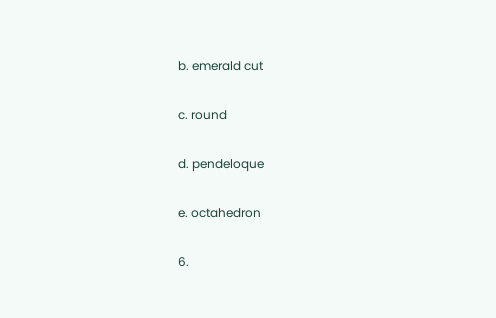b. emerald cut

c. round

d. pendeloque

e. octahedron

6.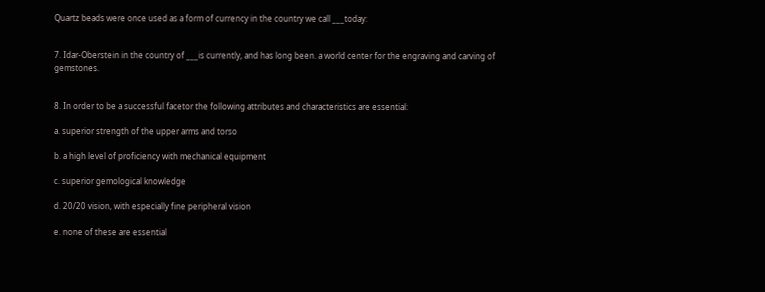Quartz beads were once used as a form of currency in the country we call ___today:


7. Idar-Oberstein in the country of ___is currently, and has long been. a world center for the engraving and carving of gemstones.


8. In order to be a successful facetor the following attributes and characteristics are essential:

a. superior strength of the upper arms and torso

b. a high level of proficiency with mechanical equipment

c. superior gemological knowledge

d. 20/20 vision, with especially fine peripheral vision

e. none of these are essential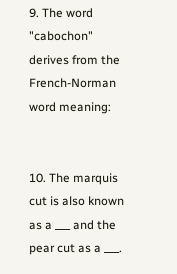9. The word "cabochon" derives from the French-Norman word meaning:


10. The marquis cut is also known as a ___ and the pear cut as a ___.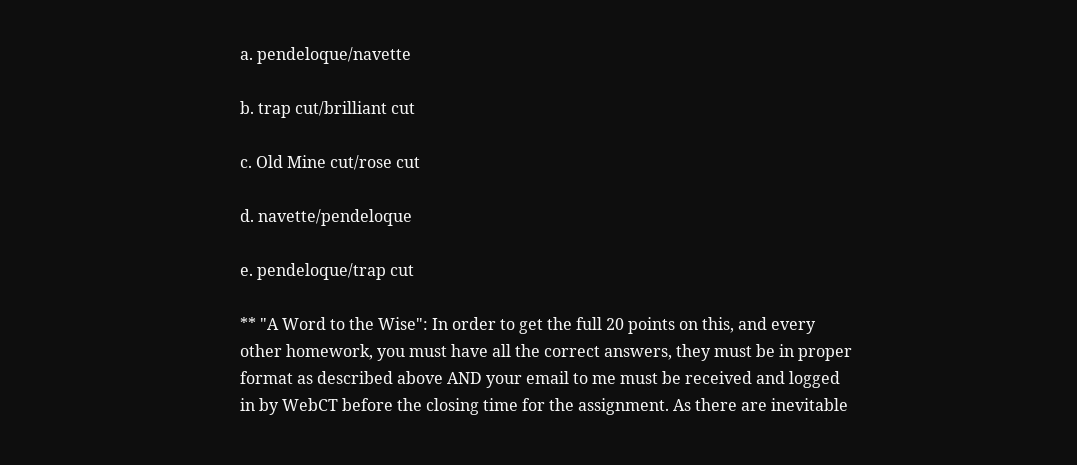a. pendeloque/navette

b. trap cut/brilliant cut

c. Old Mine cut/rose cut

d. navette/pendeloque

e. pendeloque/trap cut

** "A Word to the Wise": In order to get the full 20 points on this, and every other homework, you must have all the correct answers, they must be in proper format as described above AND your email to me must be received and logged in by WebCT before the closing time for the assignment. As there are inevitable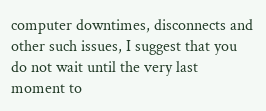computer downtimes, disconnects and other such issues, I suggest that you do not wait until the very last moment to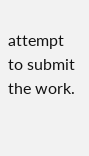attempt to submit the work.